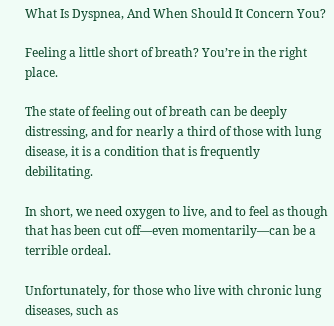What Is Dyspnea, And When Should It Concern You?

Feeling a little short of breath? You’re in the right place.

The state of feeling out of breath can be deeply distressing, and for nearly a third of those with lung disease, it is a condition that is frequently debilitating.

In short, we need oxygen to live, and to feel as though that has been cut off—even momentarily—can be a terrible ordeal.

Unfortunately, for those who live with chronic lung diseases, such as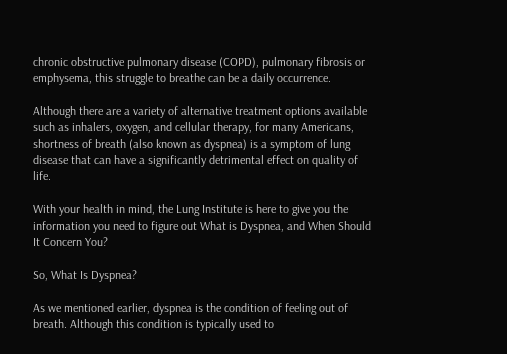chronic obstructive pulmonary disease (COPD), pulmonary fibrosis or emphysema, this struggle to breathe can be a daily occurrence.

Although there are a variety of alternative treatment options available such as inhalers, oxygen, and cellular therapy, for many Americans, shortness of breath (also known as dyspnea) is a symptom of lung disease that can have a significantly detrimental effect on quality of life.

With your health in mind, the Lung Institute is here to give you the information you need to figure out What is Dyspnea, and When Should It Concern You?

So, What Is Dyspnea?

As we mentioned earlier, dyspnea is the condition of feeling out of breath. Although this condition is typically used to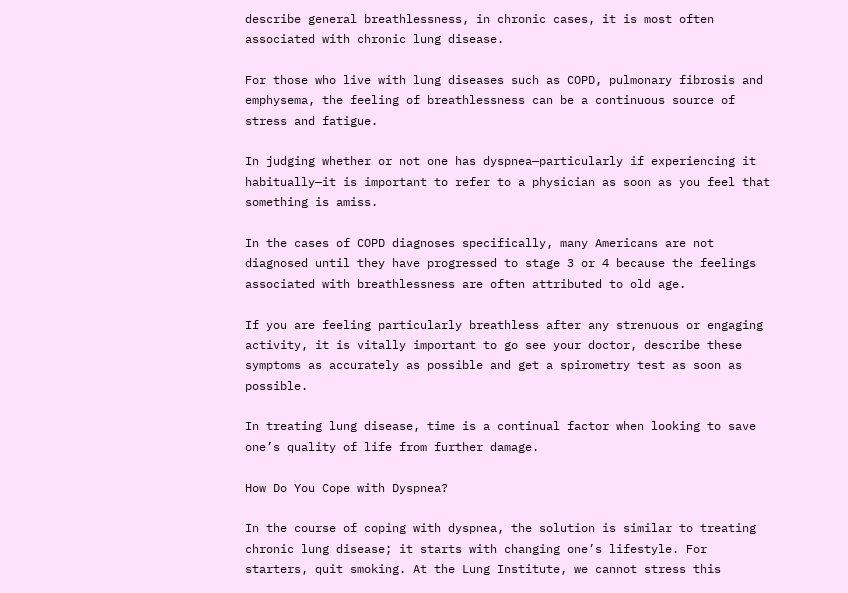describe general breathlessness, in chronic cases, it is most often associated with chronic lung disease.

For those who live with lung diseases such as COPD, pulmonary fibrosis and emphysema, the feeling of breathlessness can be a continuous source of stress and fatigue.

In judging whether or not one has dyspnea—particularly if experiencing it habitually—it is important to refer to a physician as soon as you feel that something is amiss.

In the cases of COPD diagnoses specifically, many Americans are not diagnosed until they have progressed to stage 3 or 4 because the feelings associated with breathlessness are often attributed to old age.

If you are feeling particularly breathless after any strenuous or engaging activity, it is vitally important to go see your doctor, describe these symptoms as accurately as possible and get a spirometry test as soon as possible.

In treating lung disease, time is a continual factor when looking to save one’s quality of life from further damage.

How Do You Cope with Dyspnea?

In the course of coping with dyspnea, the solution is similar to treating chronic lung disease; it starts with changing one’s lifestyle. For starters, quit smoking. At the Lung Institute, we cannot stress this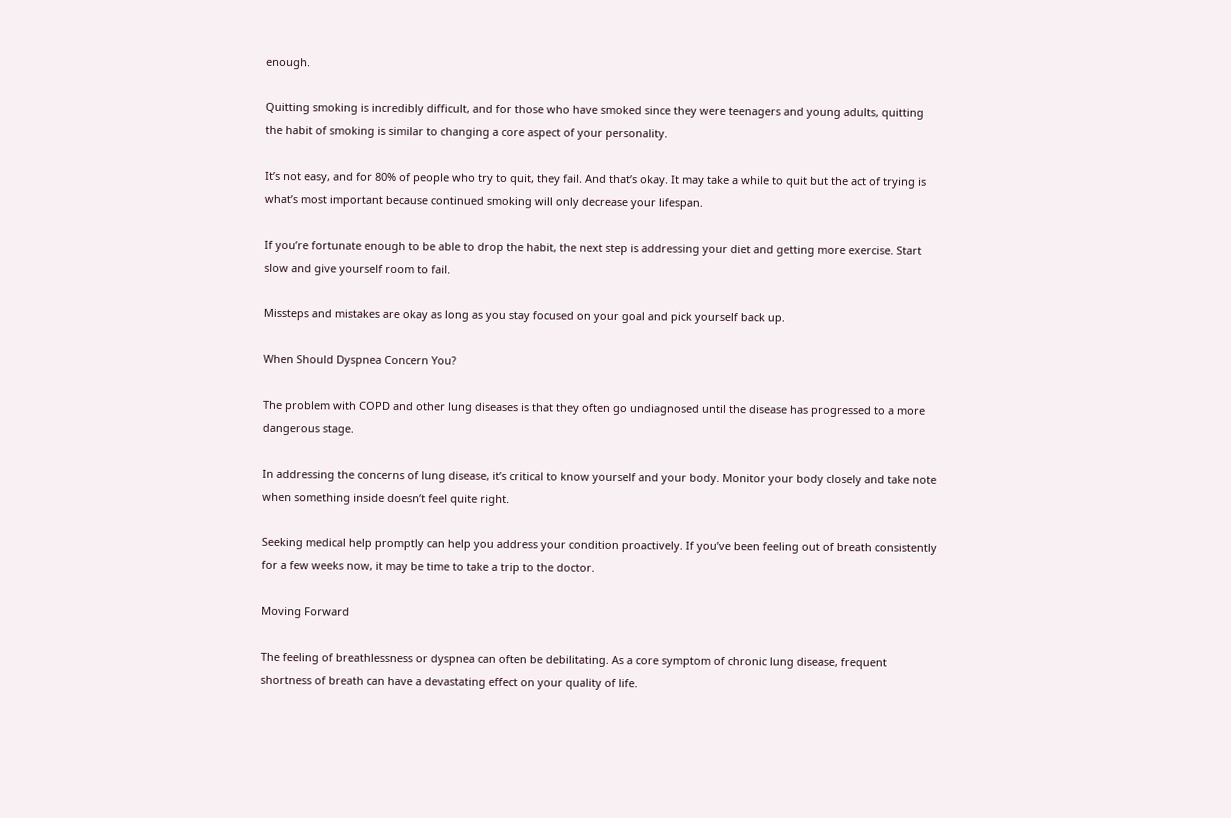enough.

Quitting smoking is incredibly difficult, and for those who have smoked since they were teenagers and young adults, quitting the habit of smoking is similar to changing a core aspect of your personality.

It’s not easy, and for 80% of people who try to quit, they fail. And that’s okay. It may take a while to quit but the act of trying is what’s most important because continued smoking will only decrease your lifespan.

If you’re fortunate enough to be able to drop the habit, the next step is addressing your diet and getting more exercise. Start slow and give yourself room to fail.

Missteps and mistakes are okay as long as you stay focused on your goal and pick yourself back up.

When Should Dyspnea Concern You?

The problem with COPD and other lung diseases is that they often go undiagnosed until the disease has progressed to a more dangerous stage.

In addressing the concerns of lung disease, it’s critical to know yourself and your body. Monitor your body closely and take note when something inside doesn’t feel quite right.

Seeking medical help promptly can help you address your condition proactively. If you’ve been feeling out of breath consistently for a few weeks now, it may be time to take a trip to the doctor.

Moving Forward

The feeling of breathlessness or dyspnea can often be debilitating. As a core symptom of chronic lung disease, frequent shortness of breath can have a devastating effect on your quality of life.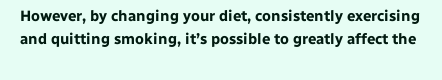However, by changing your diet, consistently exercising and quitting smoking, it’s possible to greatly affect the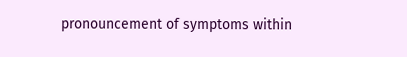pronouncement of symptoms within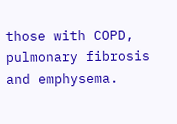those with COPD, pulmonary fibrosis and emphysema.